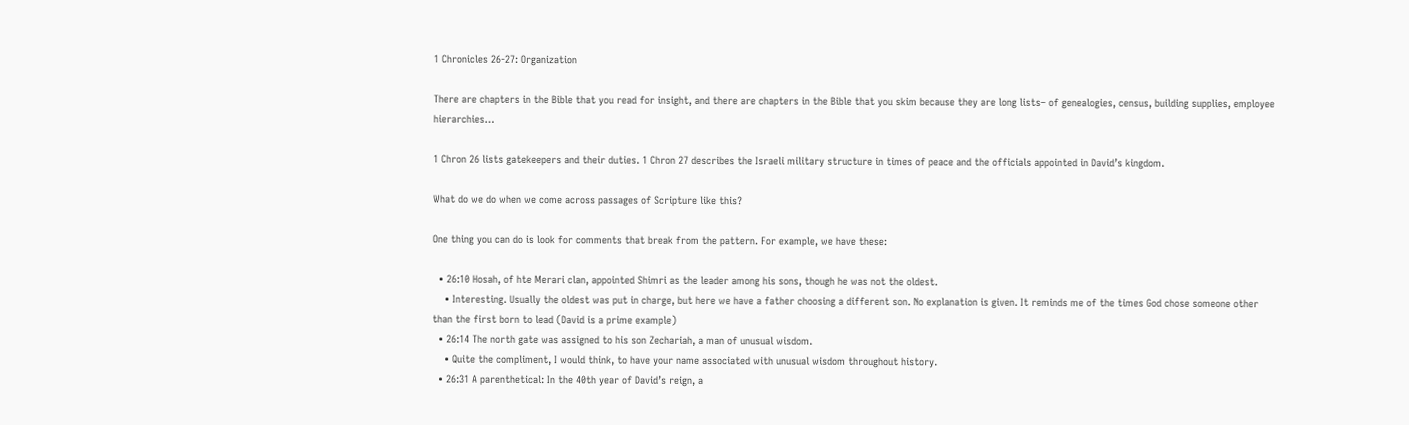1 Chronicles 26-27: Organization

There are chapters in the Bible that you read for insight, and there are chapters in the Bible that you skim because they are long lists– of genealogies, census, building supplies, employee hierarchies…

1 Chron 26 lists gatekeepers and their duties. 1 Chron 27 describes the Israeli military structure in times of peace and the officials appointed in David’s kingdom.

What do we do when we come across passages of Scripture like this?

One thing you can do is look for comments that break from the pattern. For example, we have these:

  • 26:10 Hosah, of hte Merari clan, appointed Shimri as the leader among his sons, though he was not the oldest.
    • Interesting. Usually the oldest was put in charge, but here we have a father choosing a different son. No explanation is given. It reminds me of the times God chose someone other than the first born to lead (David is a prime example)
  • 26:14 The north gate was assigned to his son Zechariah, a man of unusual wisdom.
    • Quite the compliment, I would think, to have your name associated with unusual wisdom throughout history.
  • 26:31 A parenthetical: In the 40th year of David’s reign, a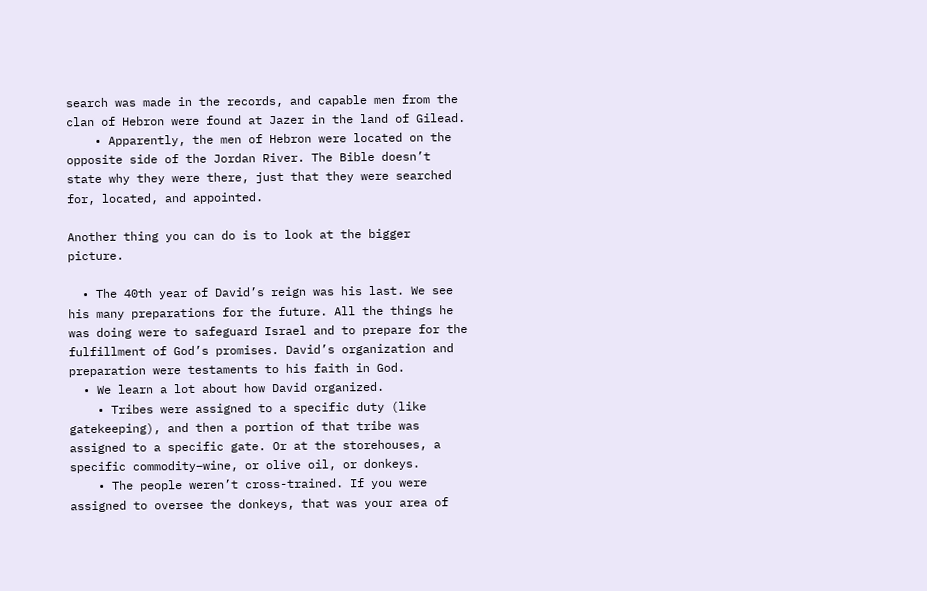search was made in the records, and capable men from the clan of Hebron were found at Jazer in the land of Gilead.
    • Apparently, the men of Hebron were located on the opposite side of the Jordan River. The Bible doesn’t state why they were there, just that they were searched for, located, and appointed.

Another thing you can do is to look at the bigger picture.

  • The 40th year of David’s reign was his last. We see his many preparations for the future. All the things he was doing were to safeguard Israel and to prepare for the fulfillment of God’s promises. David’s organization and preparation were testaments to his faith in God.
  • We learn a lot about how David organized.
    • Tribes were assigned to a specific duty (like gatekeeping), and then a portion of that tribe was assigned to a specific gate. Or at the storehouses, a specific commodity–wine, or olive oil, or donkeys.
    • The people weren’t cross-trained. If you were assigned to oversee the donkeys, that was your area of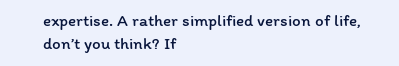expertise. A rather simplified version of life, don’t you think? If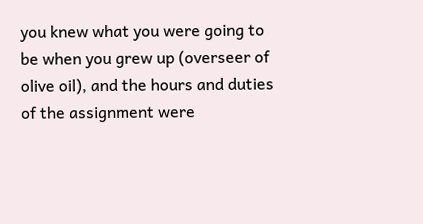you knew what you were going to be when you grew up (overseer of olive oil), and the hours and duties of the assignment were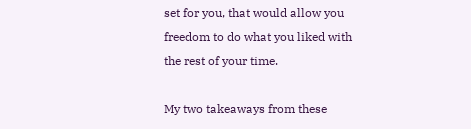set for you, that would allow you freedom to do what you liked with the rest of your time.

My two takeaways from these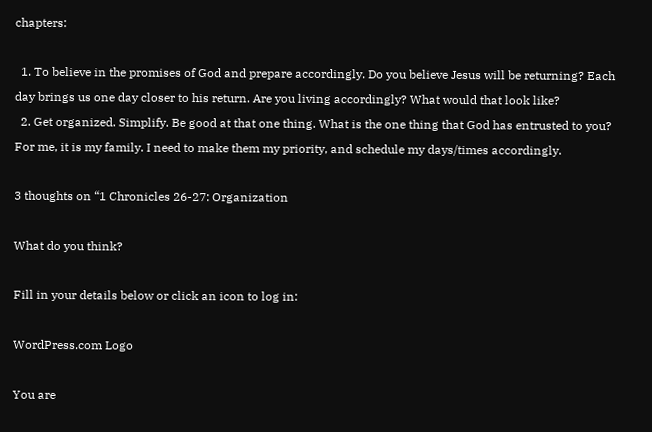chapters:

  1. To believe in the promises of God and prepare accordingly. Do you believe Jesus will be returning? Each day brings us one day closer to his return. Are you living accordingly? What would that look like?
  2. Get organized. Simplify. Be good at that one thing. What is the one thing that God has entrusted to you? For me, it is my family. I need to make them my priority, and schedule my days/times accordingly.

3 thoughts on “1 Chronicles 26-27: Organization

What do you think?

Fill in your details below or click an icon to log in:

WordPress.com Logo

You are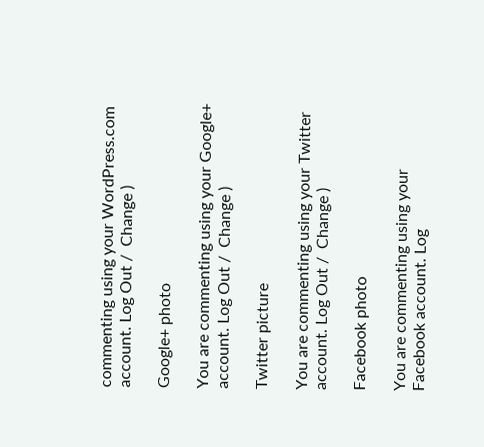commenting using your WordPress.com account. Log Out /  Change )

Google+ photo

You are commenting using your Google+ account. Log Out /  Change )

Twitter picture

You are commenting using your Twitter account. Log Out /  Change )

Facebook photo

You are commenting using your Facebook account. Log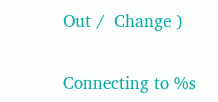Out /  Change )


Connecting to %s